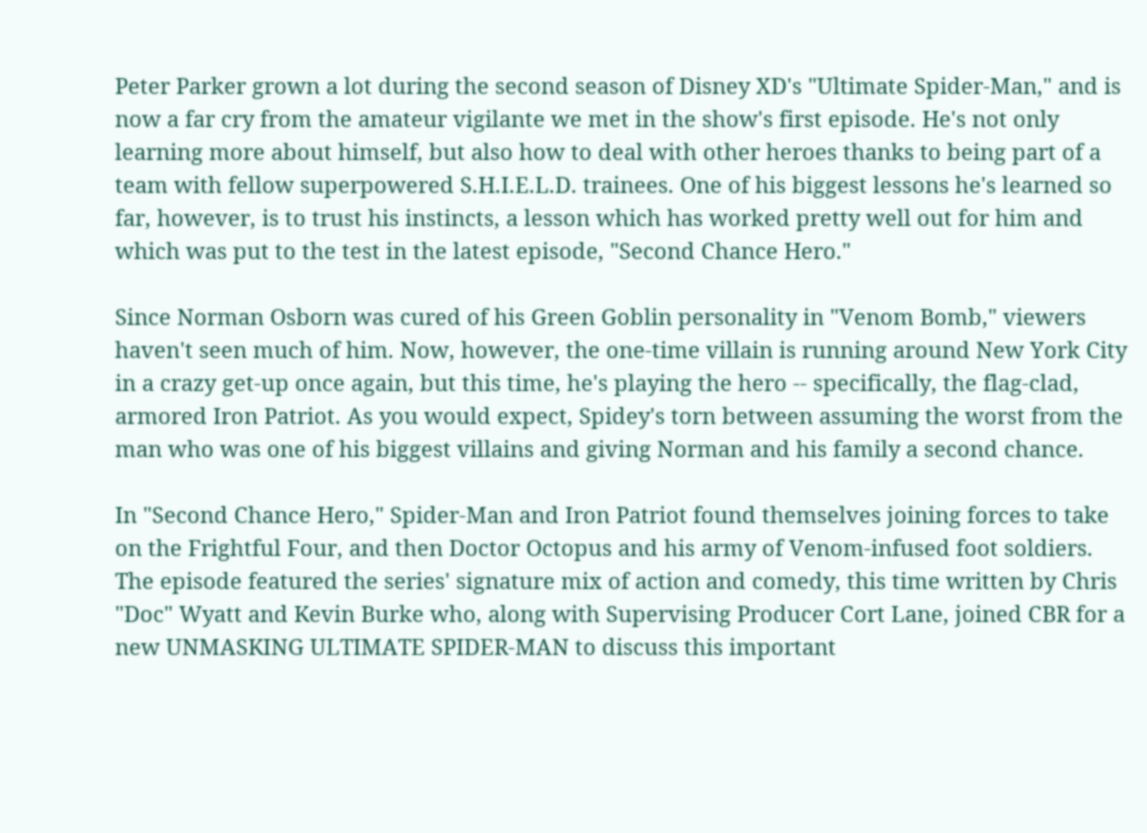Peter Parker grown a lot during the second season of Disney XD's "Ultimate Spider-Man," and is now a far cry from the amateur vigilante we met in the show's first episode. He's not only learning more about himself, but also how to deal with other heroes thanks to being part of a team with fellow superpowered S.H.I.E.L.D. trainees. One of his biggest lessons he's learned so far, however, is to trust his instincts, a lesson which has worked pretty well out for him and which was put to the test in the latest episode, "Second Chance Hero."

Since Norman Osborn was cured of his Green Goblin personality in "Venom Bomb," viewers haven't seen much of him. Now, however, the one-time villain is running around New York City in a crazy get-up once again, but this time, he's playing the hero -- specifically, the flag-clad, armored Iron Patriot. As you would expect, Spidey's torn between assuming the worst from the man who was one of his biggest villains and giving Norman and his family a second chance.

In "Second Chance Hero," Spider-Man and Iron Patriot found themselves joining forces to take on the Frightful Four, and then Doctor Octopus and his army of Venom-infused foot soldiers. The episode featured the series' signature mix of action and comedy, this time written by Chris "Doc" Wyatt and Kevin Burke who, along with Supervising Producer Cort Lane, joined CBR for a new UNMASKING ULTIMATE SPIDER-MAN to discuss this important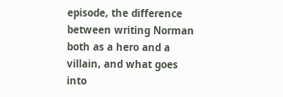episode, the difference between writing Norman both as a hero and a villain, and what goes into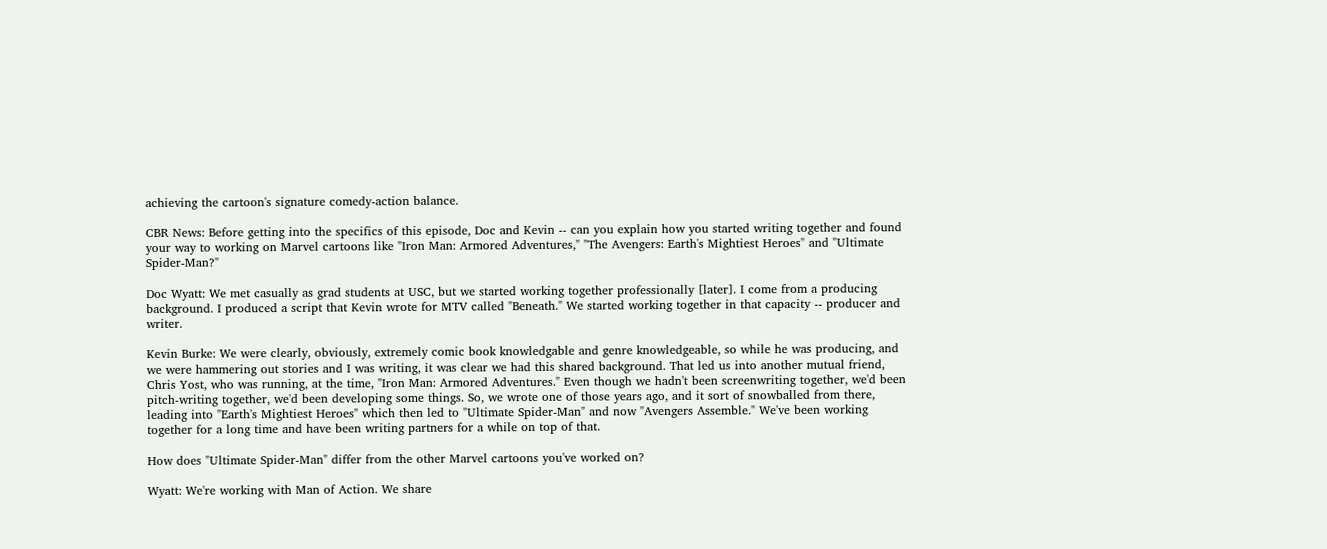achieving the cartoon's signature comedy-action balance.

CBR News: Before getting into the specifics of this episode, Doc and Kevin -- can you explain how you started writing together and found your way to working on Marvel cartoons like "Iron Man: Armored Adventures," "The Avengers: Earth's Mightiest Heroes" and "Ultimate Spider-Man?"

Doc Wyatt: We met casually as grad students at USC, but we started working together professionally [later]. I come from a producing background. I produced a script that Kevin wrote for MTV called "Beneath." We started working together in that capacity -- producer and writer.

Kevin Burke: We were clearly, obviously, extremely comic book knowledgable and genre knowledgeable, so while he was producing, and we were hammering out stories and I was writing, it was clear we had this shared background. That led us into another mutual friend, Chris Yost, who was running, at the time, "Iron Man: Armored Adventures." Even though we hadn't been screenwriting together, we'd been pitch-writing together, we'd been developing some things. So, we wrote one of those years ago, and it sort of snowballed from there, leading into "Earth's Mightiest Heroes" which then led to "Ultimate Spider-Man" and now "Avengers Assemble." We've been working together for a long time and have been writing partners for a while on top of that.

How does "Ultimate Spider-Man" differ from the other Marvel cartoons you've worked on?

Wyatt: We're working with Man of Action. We share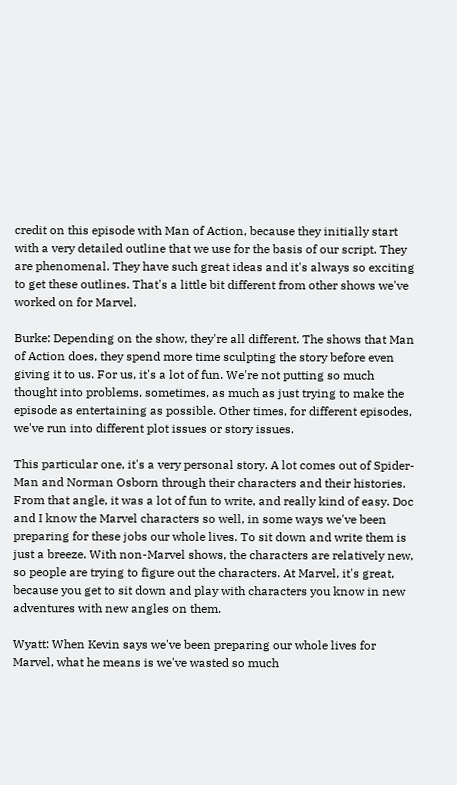credit on this episode with Man of Action, because they initially start with a very detailed outline that we use for the basis of our script. They are phenomenal. They have such great ideas and it's always so exciting to get these outlines. That's a little bit different from other shows we've worked on for Marvel.

Burke: Depending on the show, they're all different. The shows that Man of Action does, they spend more time sculpting the story before even giving it to us. For us, it's a lot of fun. We're not putting so much thought into problems, sometimes, as much as just trying to make the episode as entertaining as possible. Other times, for different episodes, we've run into different plot issues or story issues.

This particular one, it's a very personal story. A lot comes out of Spider-Man and Norman Osborn through their characters and their histories. From that angle, it was a lot of fun to write, and really kind of easy. Doc and I know the Marvel characters so well, in some ways we've been preparing for these jobs our whole lives. To sit down and write them is just a breeze. With non-Marvel shows, the characters are relatively new, so people are trying to figure out the characters. At Marvel, it's great, because you get to sit down and play with characters you know in new adventures with new angles on them.

Wyatt: When Kevin says we've been preparing our whole lives for Marvel, what he means is we've wasted so much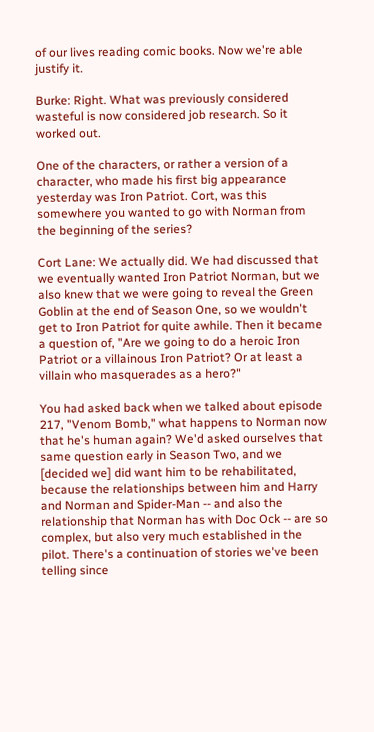of our lives reading comic books. Now we're able justify it.

Burke: Right. What was previously considered wasteful is now considered job research. So it worked out.

One of the characters, or rather a version of a character, who made his first big appearance yesterday was Iron Patriot. Cort, was this somewhere you wanted to go with Norman from the beginning of the series?

Cort Lane: We actually did. We had discussed that we eventually wanted Iron Patriot Norman, but we also knew that we were going to reveal the Green Goblin at the end of Season One, so we wouldn't get to Iron Patriot for quite awhile. Then it became a question of, "Are we going to do a heroic Iron Patriot or a villainous Iron Patriot? Or at least a villain who masquerades as a hero?"

You had asked back when we talked about episode 217, "Venom Bomb," what happens to Norman now that he's human again? We'd asked ourselves that same question early in Season Two, and we [decided we] did want him to be rehabilitated, because the relationships between him and Harry and Norman and Spider-Man -- and also the relationship that Norman has with Doc Ock -- are so complex, but also very much established in the pilot. There's a continuation of stories we've been telling since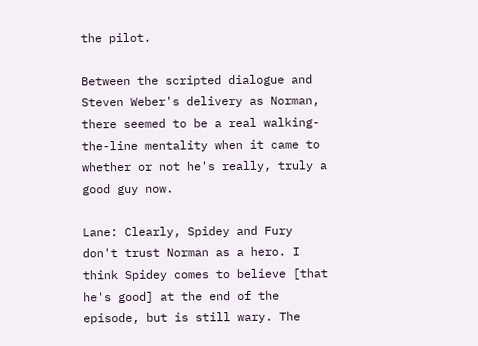the pilot.

Between the scripted dialogue and Steven Weber's delivery as Norman, there seemed to be a real walking-the-line mentality when it came to whether or not he's really, truly a good guy now.

Lane: Clearly, Spidey and Fury don't trust Norman as a hero. I think Spidey comes to believe [that he's good] at the end of the episode, but is still wary. The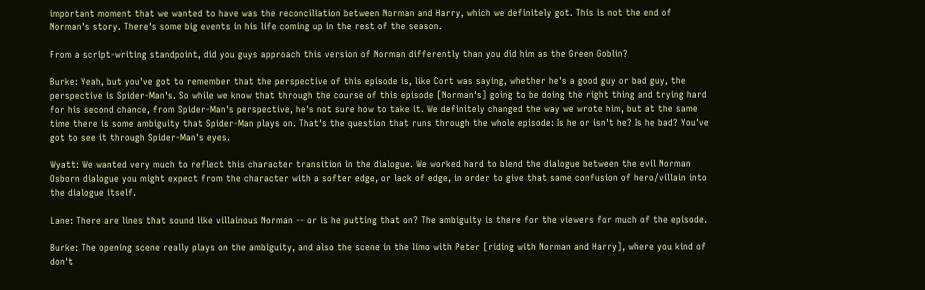important moment that we wanted to have was the reconciliation between Norman and Harry, which we definitely got. This is not the end of Norman's story. There's some big events in his life coming up in the rest of the season.

From a script-writing standpoint, did you guys approach this version of Norman differently than you did him as the Green Goblin?

Burke: Yeah, but you've got to remember that the perspective of this episode is, like Cort was saying, whether he's a good guy or bad guy, the perspective is Spider-Man's. So while we know that through the course of this episode [Norman's] going to be doing the right thing and trying hard for his second chance, from Spider-Man's perspective, he's not sure how to take it. We definitely changed the way we wrote him, but at the same time there is some ambiguity that Spider-Man plays on. That's the question that runs through the whole episode: Is he or isn't he? Is he bad? You've got to see it through Spider-Man's eyes.

Wyatt: We wanted very much to reflect this character transition in the dialogue. We worked hard to blend the dialogue between the evil Norman Osborn dialogue you might expect from the character with a softer edge, or lack of edge, in order to give that same confusion of hero/villain into the dialogue itself.

Lane: There are lines that sound like villainous Norman -- or is he putting that on? The ambiguity is there for the viewers for much of the episode.

Burke: The opening scene really plays on the ambiguity, and also the scene in the limo with Peter [riding with Norman and Harry], where you kind of don't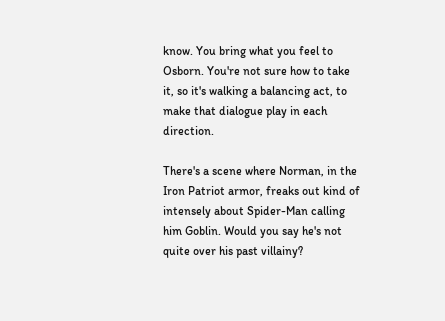know. You bring what you feel to Osborn. You're not sure how to take it, so it's walking a balancing act, to make that dialogue play in each direction.

There's a scene where Norman, in the Iron Patriot armor, freaks out kind of intensely about Spider-Man calling him Goblin. Would you say he's not quite over his past villainy?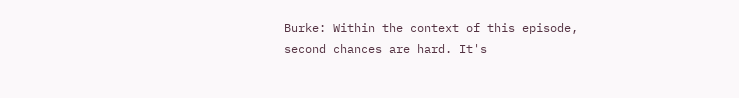Burke: Within the context of this episode, second chances are hard. It's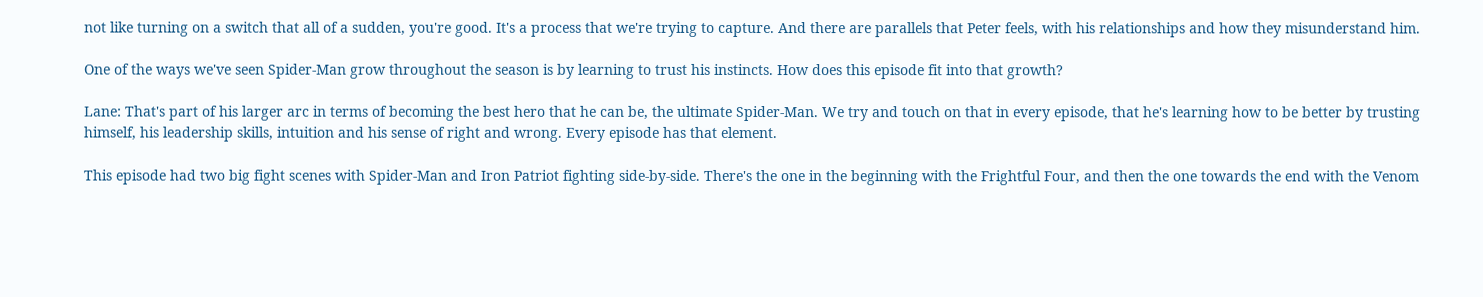not like turning on a switch that all of a sudden, you're good. It's a process that we're trying to capture. And there are parallels that Peter feels, with his relationships and how they misunderstand him.

One of the ways we've seen Spider-Man grow throughout the season is by learning to trust his instincts. How does this episode fit into that growth?

Lane: That's part of his larger arc in terms of becoming the best hero that he can be, the ultimate Spider-Man. We try and touch on that in every episode, that he's learning how to be better by trusting himself, his leadership skills, intuition and his sense of right and wrong. Every episode has that element.

This episode had two big fight scenes with Spider-Man and Iron Patriot fighting side-by-side. There's the one in the beginning with the Frightful Four, and then the one towards the end with the Venom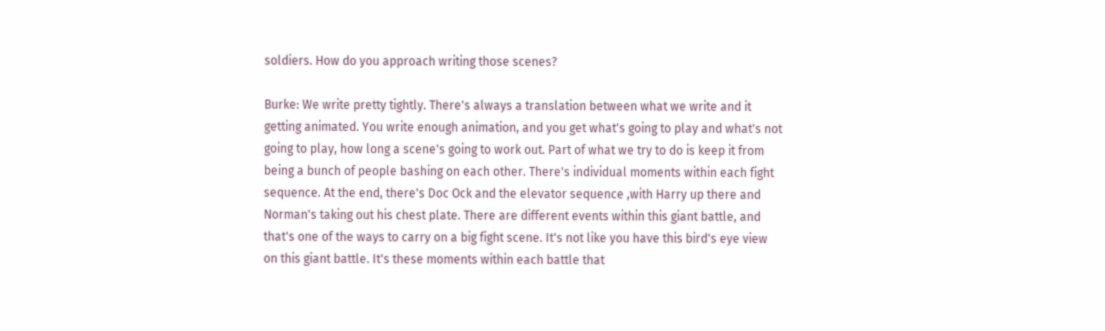soldiers. How do you approach writing those scenes?

Burke: We write pretty tightly. There's always a translation between what we write and it getting animated. You write enough animation, and you get what's going to play and what's not going to play, how long a scene's going to work out. Part of what we try to do is keep it from being a bunch of people bashing on each other. There's individual moments within each fight sequence. At the end, there's Doc Ock and the elevator sequence ,with Harry up there and Norman's taking out his chest plate. There are different events within this giant battle, and that's one of the ways to carry on a big fight scene. It's not like you have this bird's eye view on this giant battle. It's these moments within each battle that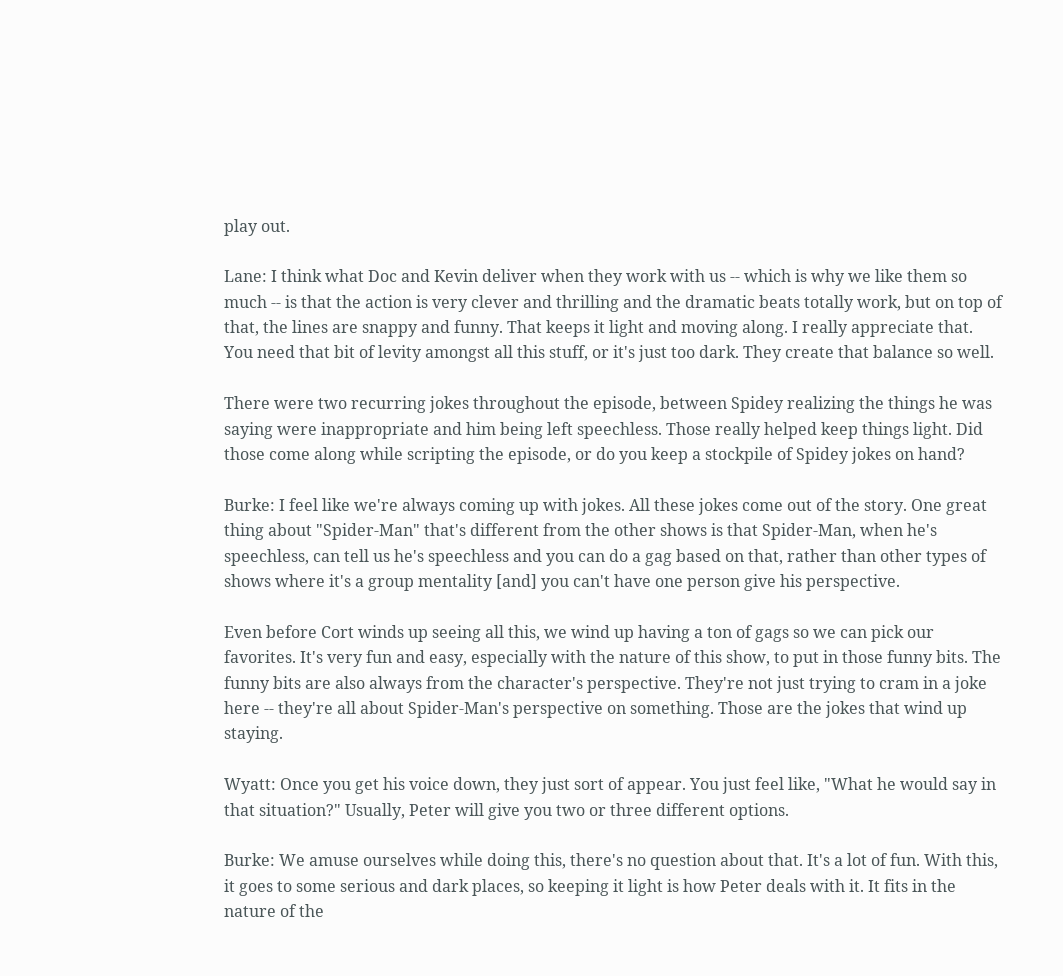play out.

Lane: I think what Doc and Kevin deliver when they work with us -- which is why we like them so much -- is that the action is very clever and thrilling and the dramatic beats totally work, but on top of that, the lines are snappy and funny. That keeps it light and moving along. I really appreciate that. You need that bit of levity amongst all this stuff, or it's just too dark. They create that balance so well.

There were two recurring jokes throughout the episode, between Spidey realizing the things he was saying were inappropriate and him being left speechless. Those really helped keep things light. Did those come along while scripting the episode, or do you keep a stockpile of Spidey jokes on hand?

Burke: I feel like we're always coming up with jokes. All these jokes come out of the story. One great thing about "Spider-Man" that's different from the other shows is that Spider-Man, when he's speechless, can tell us he's speechless and you can do a gag based on that, rather than other types of shows where it's a group mentality [and] you can't have one person give his perspective.

Even before Cort winds up seeing all this, we wind up having a ton of gags so we can pick our favorites. It's very fun and easy, especially with the nature of this show, to put in those funny bits. The funny bits are also always from the character's perspective. They're not just trying to cram in a joke here -- they're all about Spider-Man's perspective on something. Those are the jokes that wind up staying.

Wyatt: Once you get his voice down, they just sort of appear. You just feel like, "What he would say in that situation?" Usually, Peter will give you two or three different options.

Burke: We amuse ourselves while doing this, there's no question about that. It's a lot of fun. With this, it goes to some serious and dark places, so keeping it light is how Peter deals with it. It fits in the nature of the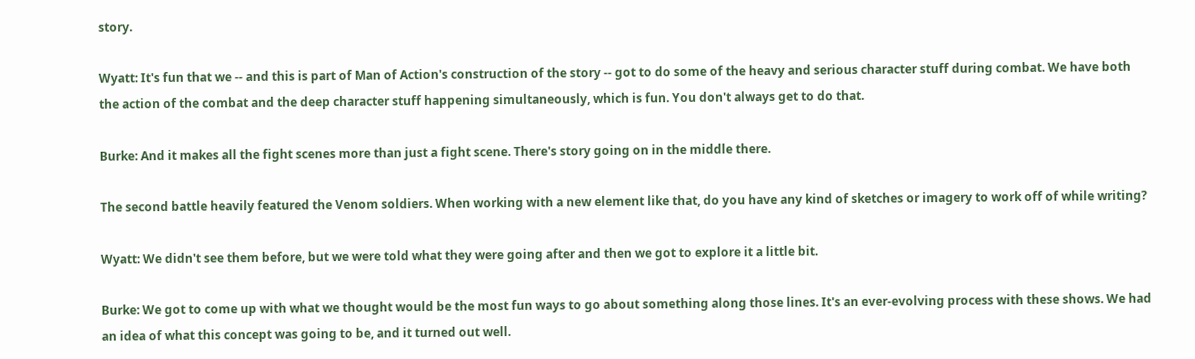story.

Wyatt: It's fun that we -- and this is part of Man of Action's construction of the story -- got to do some of the heavy and serious character stuff during combat. We have both the action of the combat and the deep character stuff happening simultaneously, which is fun. You don't always get to do that.

Burke: And it makes all the fight scenes more than just a fight scene. There's story going on in the middle there.

The second battle heavily featured the Venom soldiers. When working with a new element like that, do you have any kind of sketches or imagery to work off of while writing?

Wyatt: We didn't see them before, but we were told what they were going after and then we got to explore it a little bit.

Burke: We got to come up with what we thought would be the most fun ways to go about something along those lines. It's an ever-evolving process with these shows. We had an idea of what this concept was going to be, and it turned out well.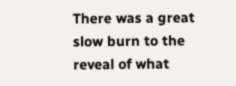There was a great slow burn to the reveal of what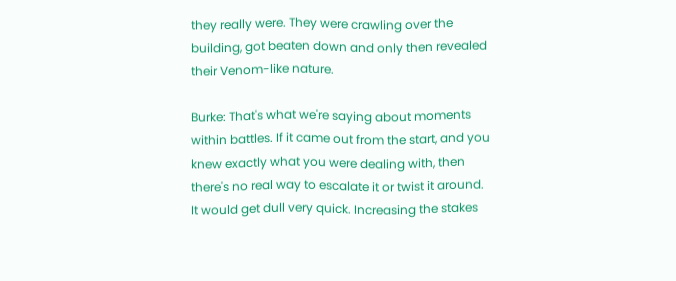they really were. They were crawling over the building, got beaten down and only then revealed their Venom-like nature.

Burke: That's what we're saying about moments within battles. If it came out from the start, and you knew exactly what you were dealing with, then there's no real way to escalate it or twist it around. It would get dull very quick. Increasing the stakes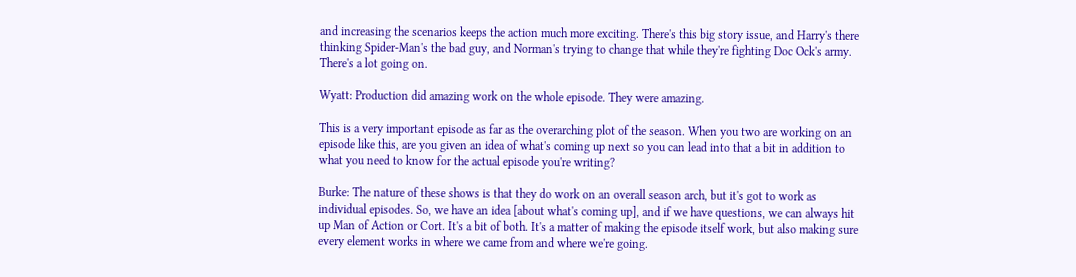and increasing the scenarios keeps the action much more exciting. There's this big story issue, and Harry's there thinking Spider-Man's the bad guy, and Norman's trying to change that while they're fighting Doc Ock's army. There's a lot going on.

Wyatt: Production did amazing work on the whole episode. They were amazing.

This is a very important episode as far as the overarching plot of the season. When you two are working on an episode like this, are you given an idea of what's coming up next so you can lead into that a bit in addition to what you need to know for the actual episode you're writing?

Burke: The nature of these shows is that they do work on an overall season arch, but it's got to work as individual episodes. So, we have an idea [about what's coming up], and if we have questions, we can always hit up Man of Action or Cort. It's a bit of both. It's a matter of making the episode itself work, but also making sure every element works in where we came from and where we're going.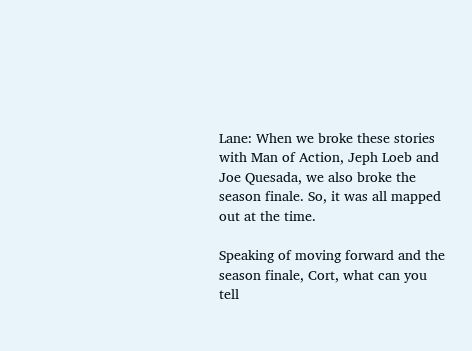Lane: When we broke these stories with Man of Action, Jeph Loeb and Joe Quesada, we also broke the season finale. So, it was all mapped out at the time.

Speaking of moving forward and the season finale, Cort, what can you tell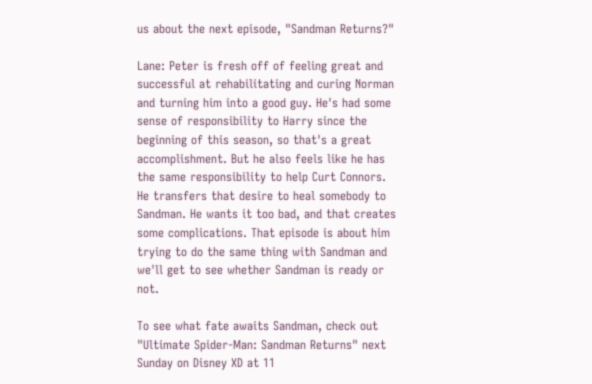us about the next episode, "Sandman Returns?"

Lane: Peter is fresh off of feeling great and successful at rehabilitating and curing Norman and turning him into a good guy. He's had some sense of responsibility to Harry since the beginning of this season, so that's a great accomplishment. But he also feels like he has the same responsibility to help Curt Connors. He transfers that desire to heal somebody to Sandman. He wants it too bad, and that creates some complications. That episode is about him trying to do the same thing with Sandman and we'll get to see whether Sandman is ready or not.

To see what fate awaits Sandman, check out "Ultimate Spider-Man: Sandman Returns" next Sunday on Disney XD at 11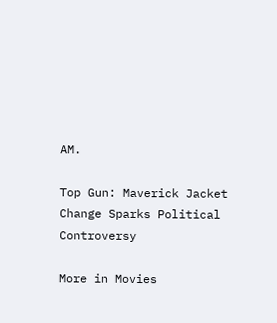AM.

Top Gun: Maverick Jacket Change Sparks Political Controversy

More in Movies